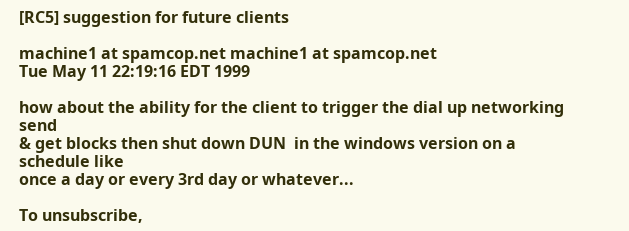[RC5] suggestion for future clients

machine1 at spamcop.net machine1 at spamcop.net
Tue May 11 22:19:16 EDT 1999

how about the ability for the client to trigger the dial up networking send
& get blocks then shut down DUN  in the windows version on a schedule like
once a day or every 3rd day or whatever...

To unsubscribe,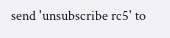send 'unsubscribe rc5' to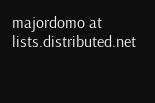majordomo at lists.distributed.net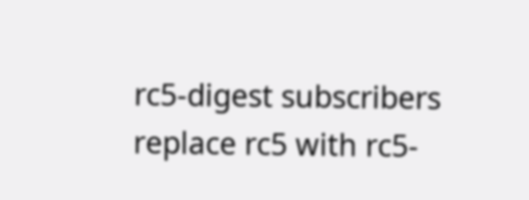rc5-digest subscribers replace rc5 with rc5-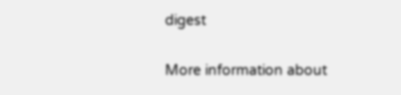digest

More information about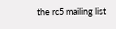the rc5 mailing list